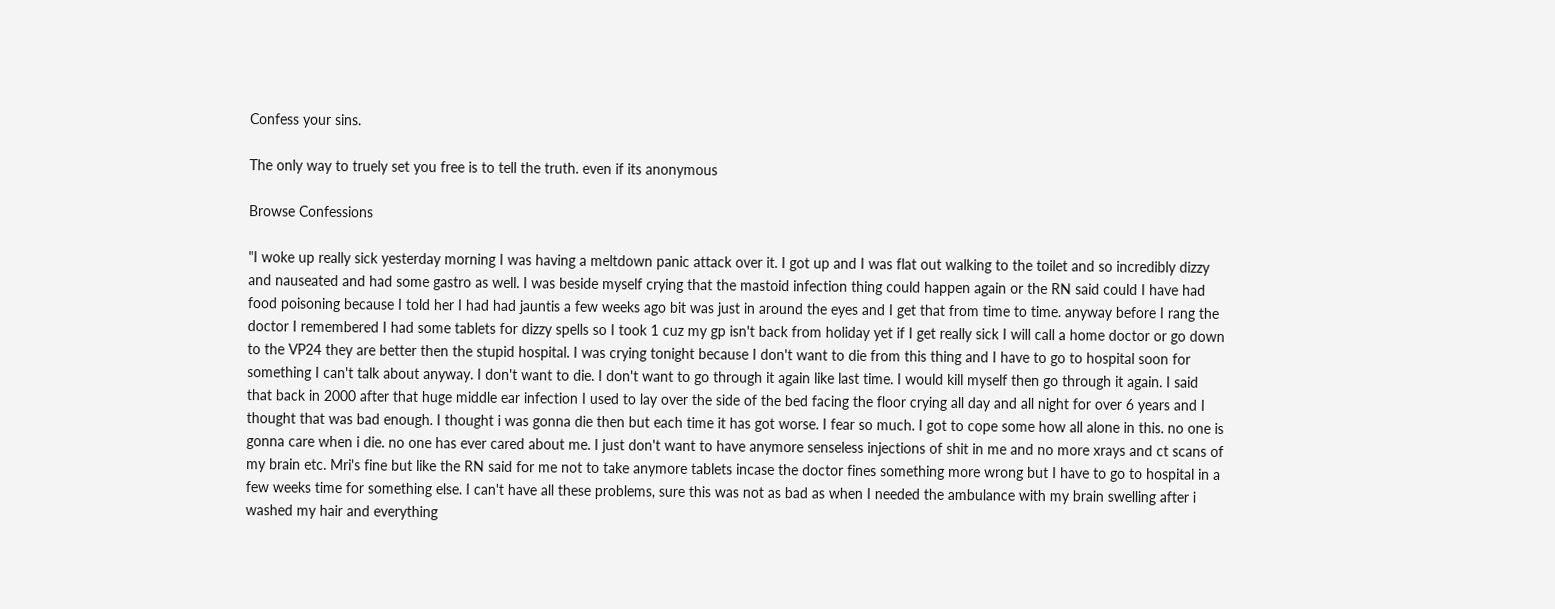Confess your sins.

The only way to truely set you free is to tell the truth. even if its anonymous

Browse Confessions

"I woke up really sick yesterday morning I was having a meltdown panic attack over it. I got up and I was flat out walking to the toilet and so incredibly dizzy and nauseated and had some gastro as well. I was beside myself crying that the mastoid infection thing could happen again or the RN said could I have had food poisoning because I told her I had had jauntis a few weeks ago bit was just in around the eyes and I get that from time to time. anyway before I rang the doctor I remembered I had some tablets for dizzy spells so I took 1 cuz my gp isn't back from holiday yet if I get really sick I will call a home doctor or go down to the VP24 they are better then the stupid hospital. I was crying tonight because I don't want to die from this thing and I have to go to hospital soon for something I can't talk about anyway. I don't want to die. I don't want to go through it again like last time. I would kill myself then go through it again. I said that back in 2000 after that huge middle ear infection I used to lay over the side of the bed facing the floor crying all day and all night for over 6 years and I thought that was bad enough. I thought i was gonna die then but each time it has got worse. I fear so much. I got to cope some how all alone in this. no one is gonna care when i die. no one has ever cared about me. I just don't want to have anymore senseless injections of shit in me and no more xrays and ct scans of my brain etc. Mri's fine but like the RN said for me not to take anymore tablets incase the doctor fines something more wrong but I have to go to hospital in a few weeks time for something else. I can't have all these problems, sure this was not as bad as when I needed the ambulance with my brain swelling after i washed my hair and everything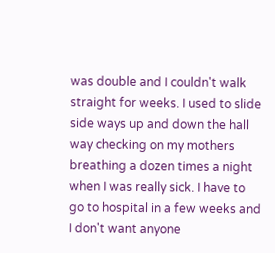was double and I couldn't walk straight for weeks. I used to slide side ways up and down the hall way checking on my mothers breathing a dozen times a night when I was really sick. I have to go to hospital in a few weeks and I don't want anyone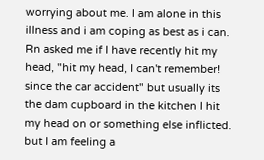worrying about me. I am alone in this illness and i am coping as best as i can. Rn asked me if I have recently hit my head, "hit my head, I can't remember! since the car accident" but usually its the dam cupboard in the kitchen I hit my head on or something else inflicted. but I am feeling a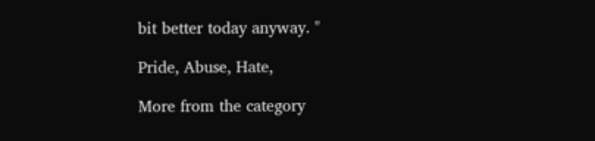bit better today anyway. "

Pride, Abuse, Hate,

More from the category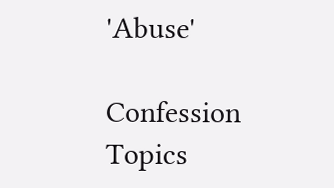'Abuse'

Confession Topics